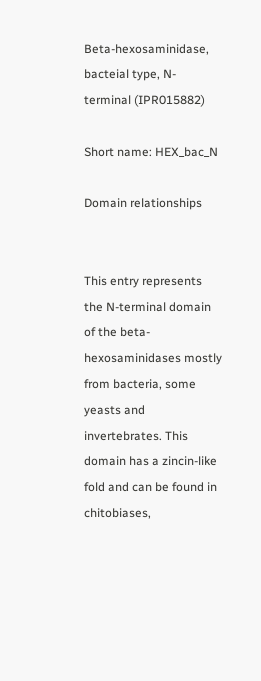Beta-hexosaminidase, bacteial type, N-terminal (IPR015882)

Short name: HEX_bac_N

Domain relationships


This entry represents the N-terminal domain of the beta-hexosaminidases mostly from bacteria, some yeasts and invertebrates. This domain has a zincin-like fold and can be found in chitobiases,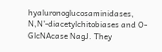hyaluronoglucosaminidases, N,N'-diacetylchitobiases and O-GlcNAcase NagJ. They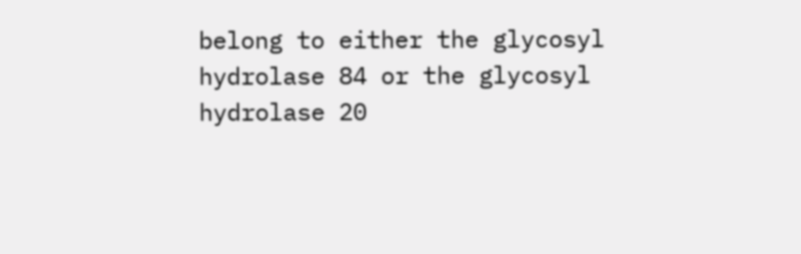belong to either the glycosyl hydrolase 84 or the glycosyl hydrolase 20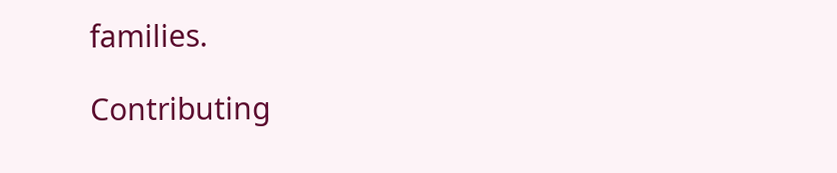families.

Contributing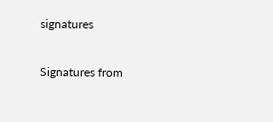signatures

Signatures from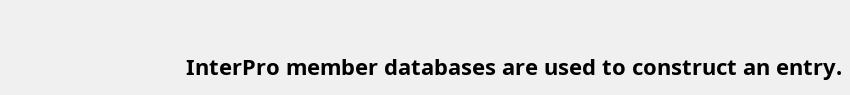InterPro member databases are used to construct an entry.